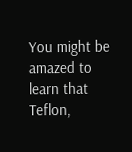You might be amazed to learn that Teflon,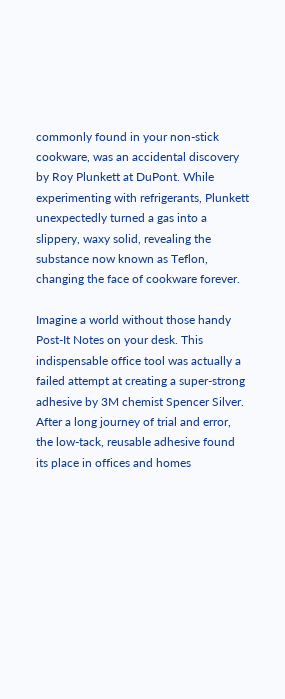commonly found in your non-stick cookware, was an accidental discovery by Roy Plunkett at DuPont. While experimenting with refrigerants, Plunkett unexpectedly turned a gas into a slippery, waxy solid, revealing the substance now known as Teflon, changing the face of cookware forever.

Imagine a world without those handy Post-It Notes on your desk. This indispensable office tool was actually a failed attempt at creating a super-strong adhesive by 3M chemist Spencer Silver. After a long journey of trial and error, the low-tack, reusable adhesive found its place in offices and homes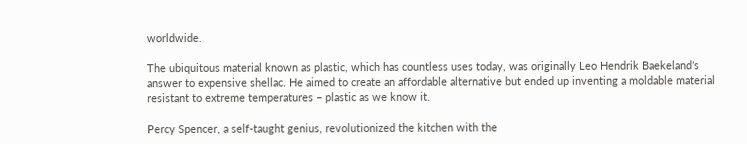worldwide.

The ubiquitous material known as plastic, which has countless uses today, was originally Leo Hendrik Baekeland’s answer to expensive shellac. He aimed to create an affordable alternative but ended up inventing a moldable material resistant to extreme temperatures – plastic as we know it.

Percy Spencer, a self-taught genius, revolutionized the kitchen with the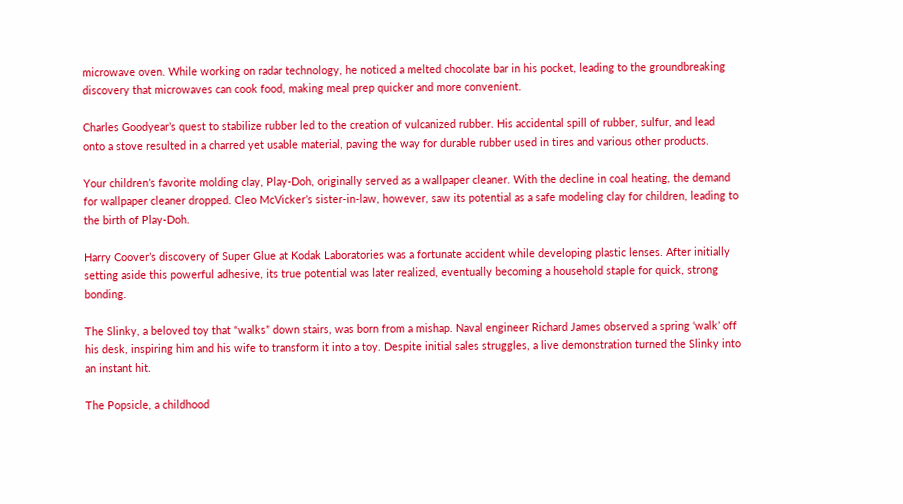microwave oven. While working on radar technology, he noticed a melted chocolate bar in his pocket, leading to the groundbreaking discovery that microwaves can cook food, making meal prep quicker and more convenient.

Charles Goodyear’s quest to stabilize rubber led to the creation of vulcanized rubber. His accidental spill of rubber, sulfur, and lead onto a stove resulted in a charred yet usable material, paving the way for durable rubber used in tires and various other products.

Your children’s favorite molding clay, Play-Doh, originally served as a wallpaper cleaner. With the decline in coal heating, the demand for wallpaper cleaner dropped. Cleo McVicker’s sister-in-law, however, saw its potential as a safe modeling clay for children, leading to the birth of Play-Doh.

Harry Coover’s discovery of Super Glue at Kodak Laboratories was a fortunate accident while developing plastic lenses. After initially setting aside this powerful adhesive, its true potential was later realized, eventually becoming a household staple for quick, strong bonding.

The Slinky, a beloved toy that “walks” down stairs, was born from a mishap. Naval engineer Richard James observed a spring ‘walk’ off his desk, inspiring him and his wife to transform it into a toy. Despite initial sales struggles, a live demonstration turned the Slinky into an instant hit.

The Popsicle, a childhood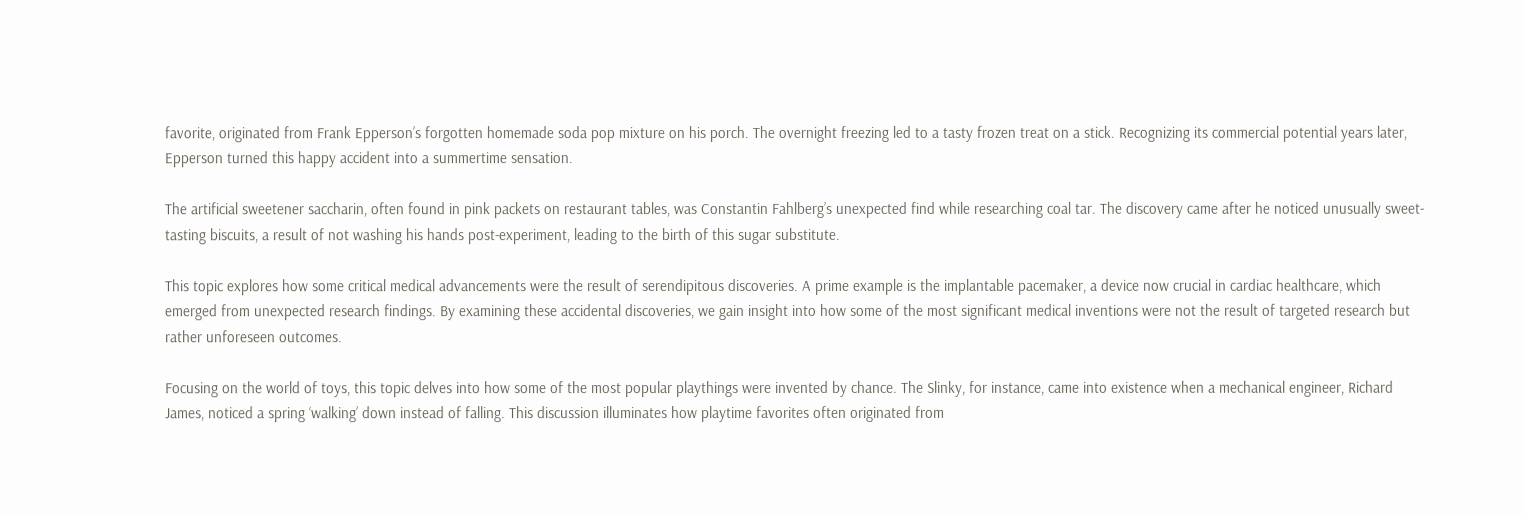favorite, originated from Frank Epperson’s forgotten homemade soda pop mixture on his porch. The overnight freezing led to a tasty frozen treat on a stick. Recognizing its commercial potential years later, Epperson turned this happy accident into a summertime sensation.

The artificial sweetener saccharin, often found in pink packets on restaurant tables, was Constantin Fahlberg’s unexpected find while researching coal tar. The discovery came after he noticed unusually sweet-tasting biscuits, a result of not washing his hands post-experiment, leading to the birth of this sugar substitute.

This topic explores how some critical medical advancements were the result of serendipitous discoveries. A prime example is the implantable pacemaker, a device now crucial in cardiac healthcare, which emerged from unexpected research findings. By examining these accidental discoveries, we gain insight into how some of the most significant medical inventions were not the result of targeted research but rather unforeseen outcomes.

Focusing on the world of toys, this topic delves into how some of the most popular playthings were invented by chance. The Slinky, for instance, came into existence when a mechanical engineer, Richard James, noticed a spring ‘walking’ down instead of falling. This discussion illuminates how playtime favorites often originated from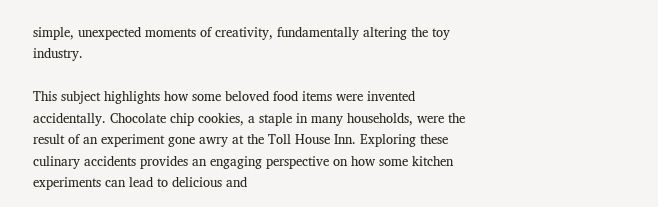simple, unexpected moments of creativity, fundamentally altering the toy industry.

This subject highlights how some beloved food items were invented accidentally. Chocolate chip cookies, a staple in many households, were the result of an experiment gone awry at the Toll House Inn. Exploring these culinary accidents provides an engaging perspective on how some kitchen experiments can lead to delicious and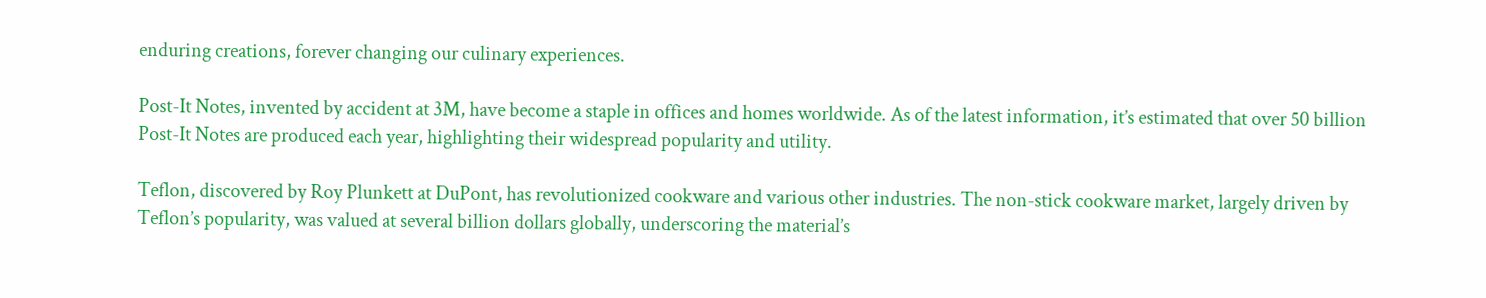enduring creations, forever changing our culinary experiences.

Post-It Notes, invented by accident at 3M, have become a staple in offices and homes worldwide. As of the latest information, it’s estimated that over 50 billion Post-It Notes are produced each year, highlighting their widespread popularity and utility.

Teflon, discovered by Roy Plunkett at DuPont, has revolutionized cookware and various other industries. The non-stick cookware market, largely driven by Teflon’s popularity, was valued at several billion dollars globally, underscoring the material’s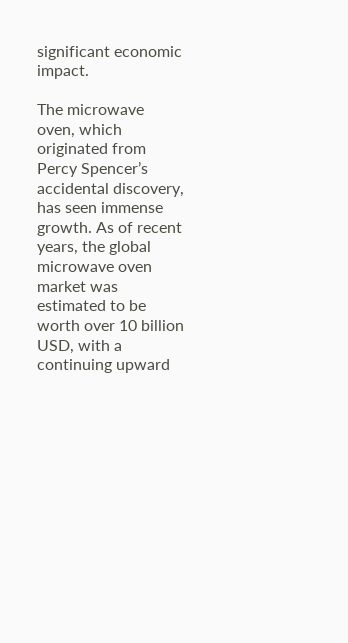significant economic impact.

The microwave oven, which originated from Percy Spencer’s accidental discovery, has seen immense growth. As of recent years, the global microwave oven market was estimated to be worth over 10 billion USD, with a continuing upward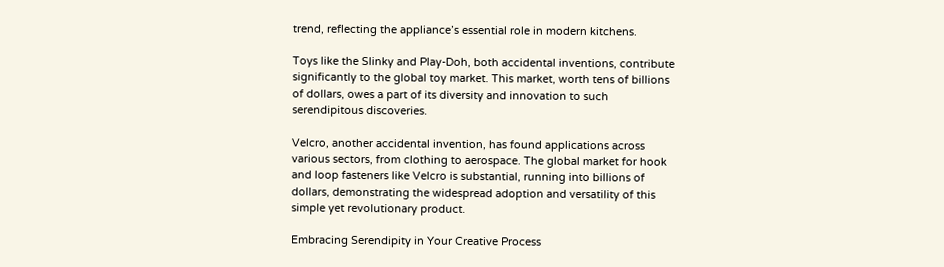trend, reflecting the appliance’s essential role in modern kitchens.

Toys like the Slinky and Play-Doh, both accidental inventions, contribute significantly to the global toy market. This market, worth tens of billions of dollars, owes a part of its diversity and innovation to such serendipitous discoveries.

Velcro, another accidental invention, has found applications across various sectors, from clothing to aerospace. The global market for hook and loop fasteners like Velcro is substantial, running into billions of dollars, demonstrating the widespread adoption and versatility of this simple yet revolutionary product.

Embracing Serendipity in Your Creative Process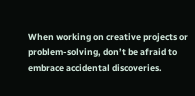When working on creative projects or problem-solving, don’t be afraid to embrace accidental discoveries.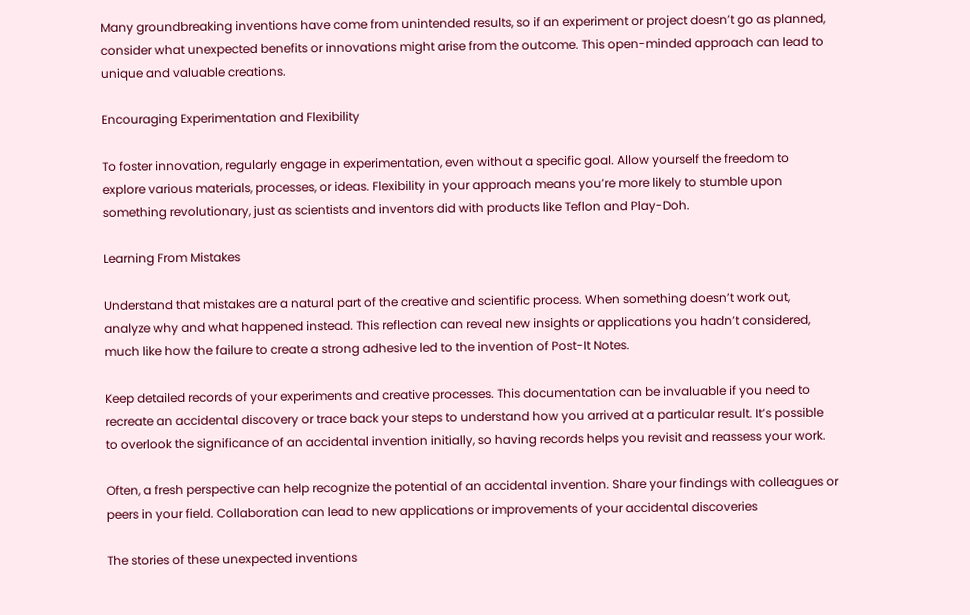Many groundbreaking inventions have come from unintended results, so if an experiment or project doesn’t go as planned, consider what unexpected benefits or innovations might arise from the outcome. This open-minded approach can lead to unique and valuable creations.

Encouraging Experimentation and Flexibility

To foster innovation, regularly engage in experimentation, even without a specific goal. Allow yourself the freedom to explore various materials, processes, or ideas. Flexibility in your approach means you’re more likely to stumble upon something revolutionary, just as scientists and inventors did with products like Teflon and Play-Doh.

Learning From Mistakes

Understand that mistakes are a natural part of the creative and scientific process. When something doesn’t work out, analyze why and what happened instead. This reflection can reveal new insights or applications you hadn’t considered, much like how the failure to create a strong adhesive led to the invention of Post-It Notes.

Keep detailed records of your experiments and creative processes. This documentation can be invaluable if you need to recreate an accidental discovery or trace back your steps to understand how you arrived at a particular result. It’s possible to overlook the significance of an accidental invention initially, so having records helps you revisit and reassess your work.

Often, a fresh perspective can help recognize the potential of an accidental invention. Share your findings with colleagues or peers in your field. Collaboration can lead to new applications or improvements of your accidental discoveries

The stories of these unexpected inventions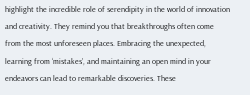highlight the incredible role of serendipity in the world of innovation and creativity. They remind you that breakthroughs often come from the most unforeseen places. Embracing the unexpected, learning from ‘mistakes’, and maintaining an open mind in your endeavors can lead to remarkable discoveries. These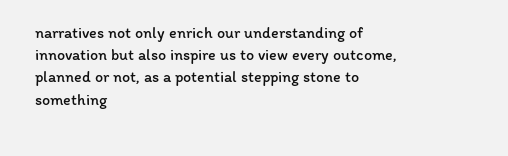narratives not only enrich our understanding of innovation but also inspire us to view every outcome, planned or not, as a potential stepping stone to something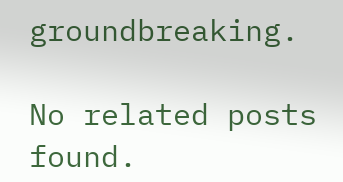groundbreaking.

No related posts found.